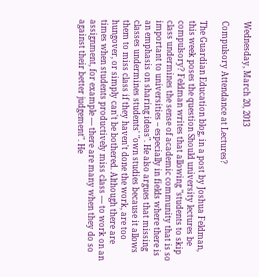Wednesday, March 20, 2013

Compulsory Attendance at Lectures?

The Guardian Education blog, in a post by Joshua Feldman, this week poses the question Should university lectures be compulsory? Feldman writes that allowing "students to skip class undermines the sense of academic community that is so important to universities – especially in fields where there is an emphasis on sharing ideas". He also argues that missing classes undermines students' "own studies because it allows them to miss class if they haven't done the work, are too hungover, or simply can't be bothered. Although there are times when students productively miss class — to work on an assignment, for example — there are many when they do so against their better judgement". He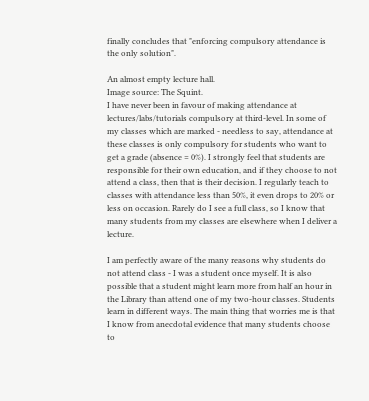finally concludes that "enforcing compulsory attendance is the only solution".

An almost empty lecture hall.
Image source: The Squint.
I have never been in favour of making attendance at lectures/labs/tutorials compulsory at third-level. In some of my classes which are marked - needless to say, attendance at these classes is only compulsory for students who want to get a grade (absence = 0%). I strongly feel that students are responsible for their own education, and if they choose to not attend a class, then that is their decision. I regularly teach to classes with attendance less than 50%, it even drops to 20% or less on occasion. Rarely do I see a full class, so I know that many students from my classes are elsewhere when I deliver a lecture.

I am perfectly aware of the many reasons why students do not attend class - I was a student once myself. It is also possible that a student might learn more from half an hour in the Library than attend one of my two-hour classes. Students learn in different ways. The main thing that worries me is that I know from anecdotal evidence that many students choose to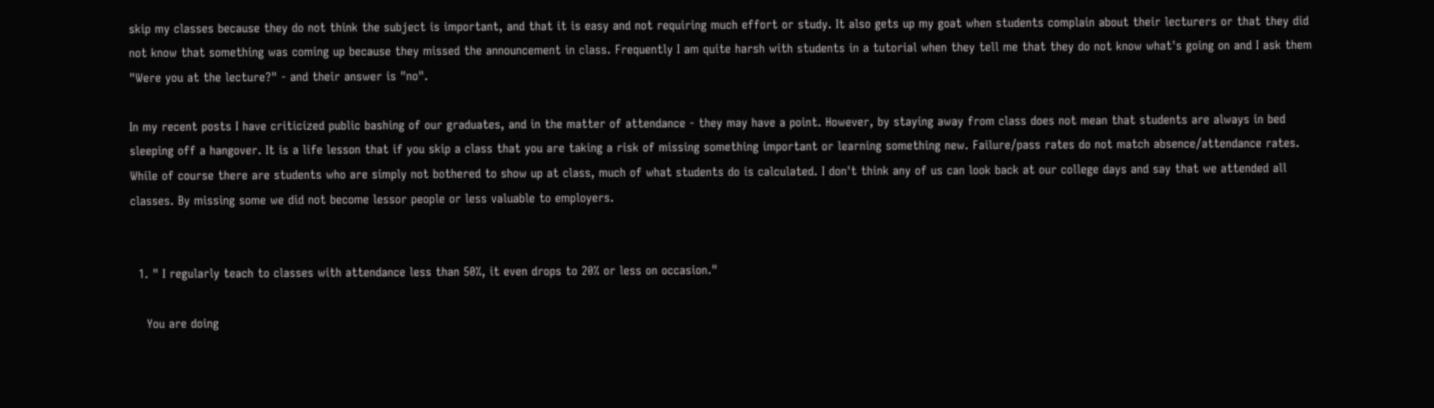skip my classes because they do not think the subject is important, and that it is easy and not requiring much effort or study. It also gets up my goat when students complain about their lecturers or that they did not know that something was coming up because they missed the announcement in class. Frequently I am quite harsh with students in a tutorial when they tell me that they do not know what's going on and I ask them "Were you at the lecture?" - and their answer is "no".

In my recent posts I have criticized public bashing of our graduates, and in the matter of attendance - they may have a point. However, by staying away from class does not mean that students are always in bed sleeping off a hangover. It is a life lesson that if you skip a class that you are taking a risk of missing something important or learning something new. Failure/pass rates do not match absence/attendance rates. While of course there are students who are simply not bothered to show up at class, much of what students do is calculated. I don't think any of us can look back at our college days and say that we attended all classes. By missing some we did not become lessor people or less valuable to employers.


  1. " I regularly teach to classes with attendance less than 50%, it even drops to 20% or less on occasion."

    You are doing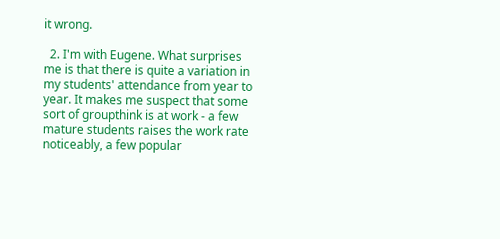it wrong.

  2. I'm with Eugene. What surprises me is that there is quite a variation in my students' attendance from year to year. It makes me suspect that some sort of groupthink is at work - a few mature students raises the work rate noticeably, a few popular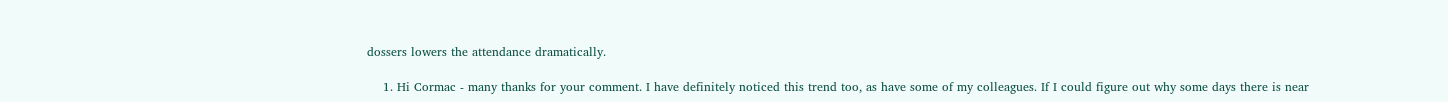dossers lowers the attendance dramatically.

    1. Hi Cormac - many thanks for your comment. I have definitely noticed this trend too, as have some of my colleagues. If I could figure out why some days there is near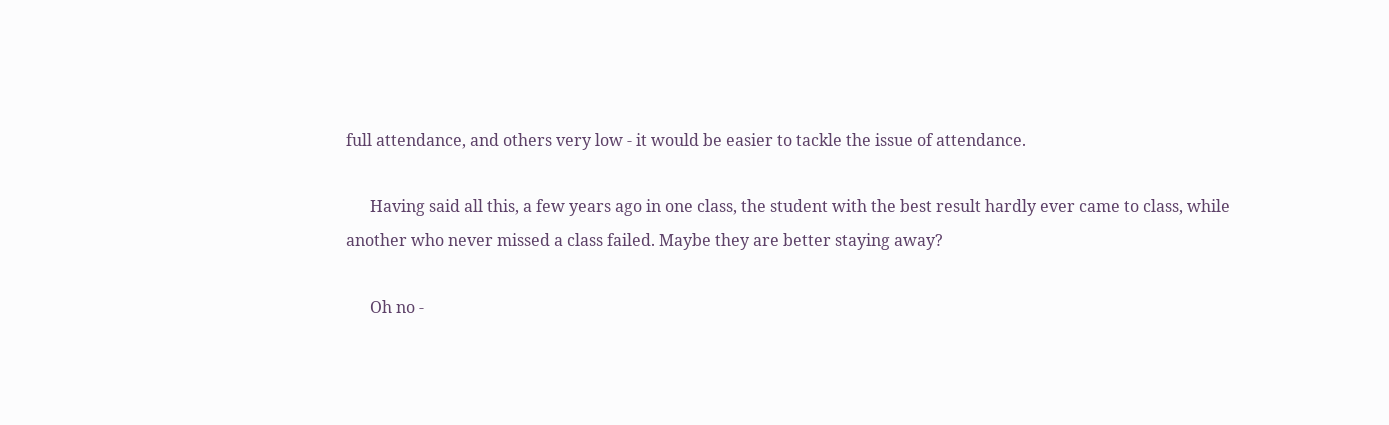full attendance, and others very low - it would be easier to tackle the issue of attendance.

      Having said all this, a few years ago in one class, the student with the best result hardly ever came to class, while another who never missed a class failed. Maybe they are better staying away?

      Oh no -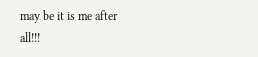may be it is me after all!!!